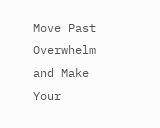Move Past Overwhelm and Make Your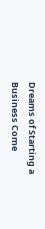Dreams of Starting a Business Come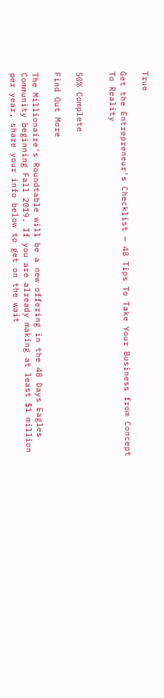True

Get the Entrepreneur's Checklist — 48 Tips To Take Your Business from Concept To Reality


50% Complete

Find Out More

The Millionaire's Roundtable will be a new offering in the 48 Days Eagles Community beginning Fall 2019. If you are already making at least $1 million per year, share your info below to get on the wait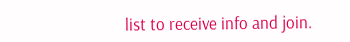list to receive info and join.